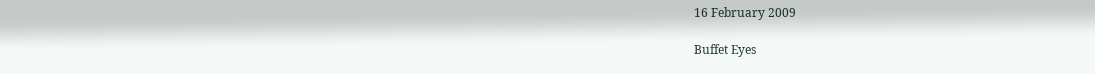16 February 2009

Buffet Eyes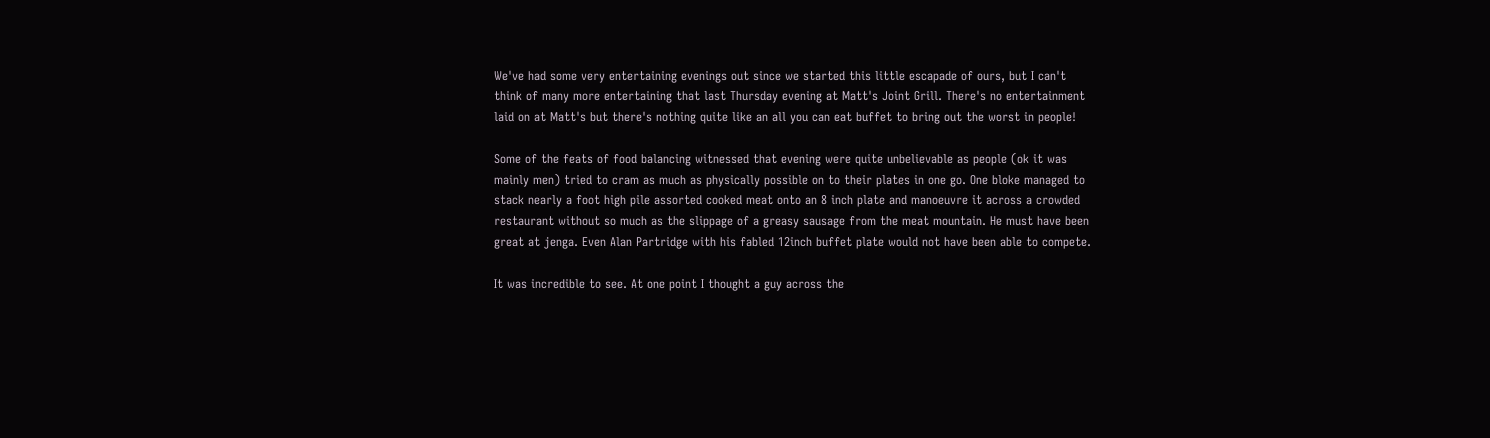We've had some very entertaining evenings out since we started this little escapade of ours, but I can't think of many more entertaining that last Thursday evening at Matt's Joint Grill. There's no entertainment laid on at Matt's but there's nothing quite like an all you can eat buffet to bring out the worst in people!

Some of the feats of food balancing witnessed that evening were quite unbelievable as people (ok it was mainly men) tried to cram as much as physically possible on to their plates in one go. One bloke managed to stack nearly a foot high pile assorted cooked meat onto an 8 inch plate and manoeuvre it across a crowded restaurant without so much as the slippage of a greasy sausage from the meat mountain. He must have been great at jenga. Even Alan Partridge with his fabled 12inch buffet plate would not have been able to compete.

It was incredible to see. At one point I thought a guy across the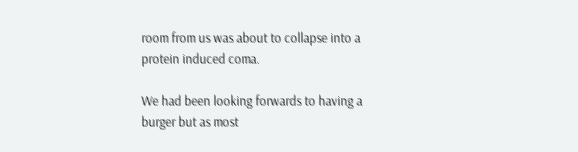room from us was about to collapse into a protein induced coma.

We had been looking forwards to having a burger but as most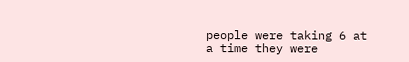people were taking 6 at a time they were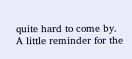quite hard to come by. A little reminder for the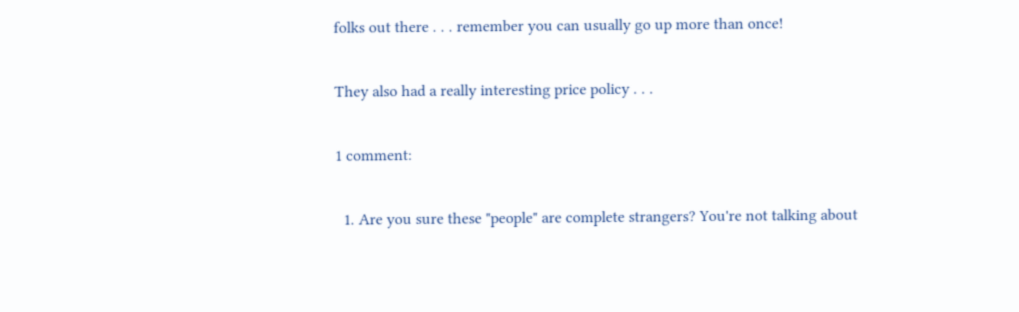folks out there . . . remember you can usually go up more than once!

They also had a really interesting price policy . . .

1 comment:

  1. Are you sure these "people" are complete strangers? You're not talking about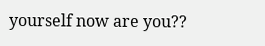yourself now are you??